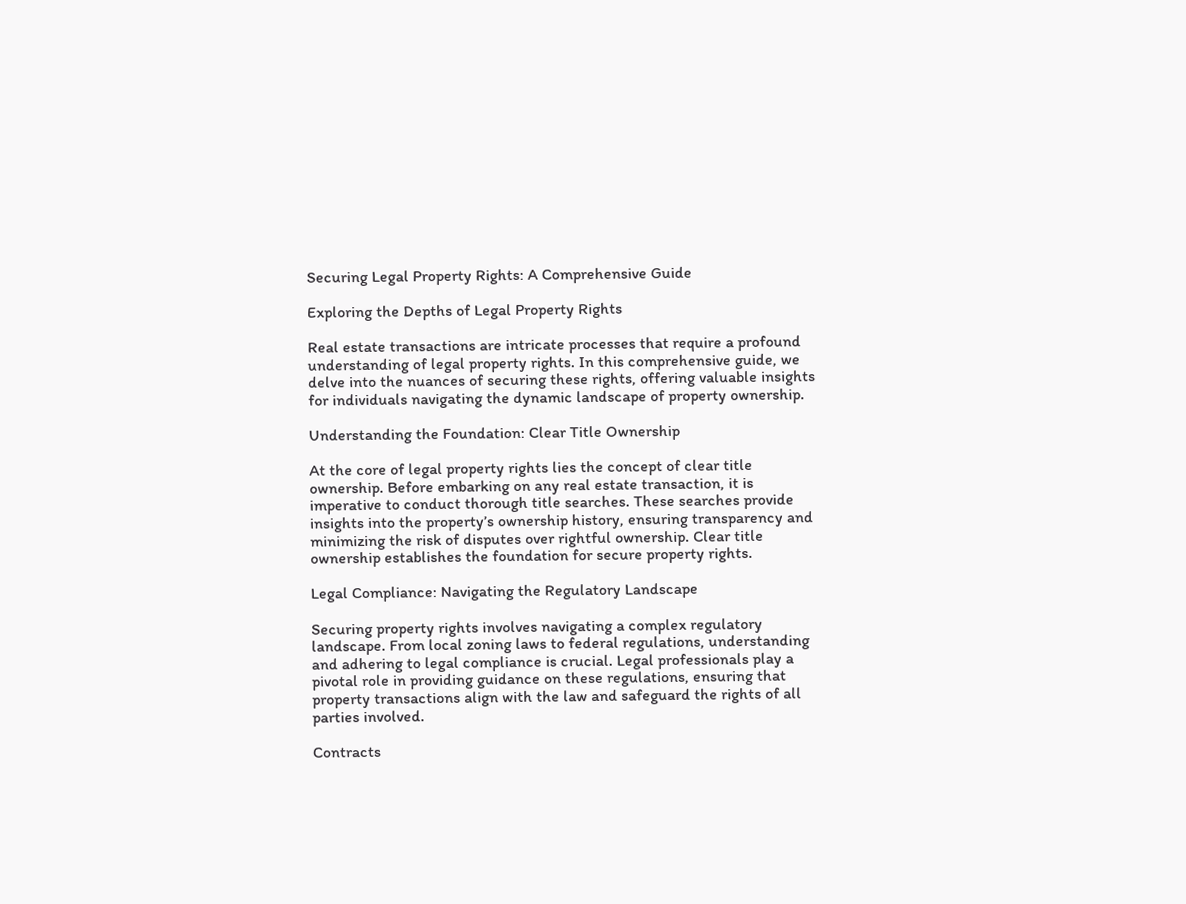Securing Legal Property Rights: A Comprehensive Guide

Exploring the Depths of Legal Property Rights

Real estate transactions are intricate processes that require a profound understanding of legal property rights. In this comprehensive guide, we delve into the nuances of securing these rights, offering valuable insights for individuals navigating the dynamic landscape of property ownership.

Understanding the Foundation: Clear Title Ownership

At the core of legal property rights lies the concept of clear title ownership. Before embarking on any real estate transaction, it is imperative to conduct thorough title searches. These searches provide insights into the property’s ownership history, ensuring transparency and minimizing the risk of disputes over rightful ownership. Clear title ownership establishes the foundation for secure property rights.

Legal Compliance: Navigating the Regulatory Landscape

Securing property rights involves navigating a complex regulatory landscape. From local zoning laws to federal regulations, understanding and adhering to legal compliance is crucial. Legal professionals play a pivotal role in providing guidance on these regulations, ensuring that property transactions align with the law and safeguard the rights of all parties involved.

Contracts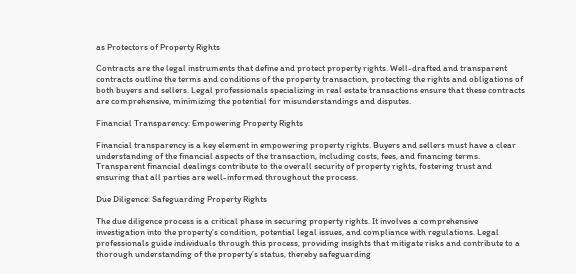as Protectors of Property Rights

Contracts are the legal instruments that define and protect property rights. Well-drafted and transparent contracts outline the terms and conditions of the property transaction, protecting the rights and obligations of both buyers and sellers. Legal professionals specializing in real estate transactions ensure that these contracts are comprehensive, minimizing the potential for misunderstandings and disputes.

Financial Transparency: Empowering Property Rights

Financial transparency is a key element in empowering property rights. Buyers and sellers must have a clear understanding of the financial aspects of the transaction, including costs, fees, and financing terms. Transparent financial dealings contribute to the overall security of property rights, fostering trust and ensuring that all parties are well-informed throughout the process.

Due Diligence: Safeguarding Property Rights

The due diligence process is a critical phase in securing property rights. It involves a comprehensive investigation into the property’s condition, potential legal issues, and compliance with regulations. Legal professionals guide individuals through this process, providing insights that mitigate risks and contribute to a thorough understanding of the property’s status, thereby safeguarding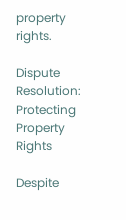property rights.

Dispute Resolution: Protecting Property Rights

Despite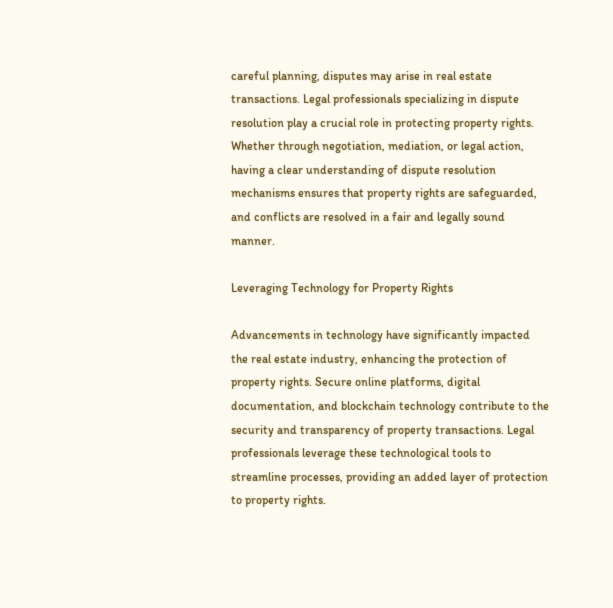careful planning, disputes may arise in real estate transactions. Legal professionals specializing in dispute resolution play a crucial role in protecting property rights. Whether through negotiation, mediation, or legal action, having a clear understanding of dispute resolution mechanisms ensures that property rights are safeguarded, and conflicts are resolved in a fair and legally sound manner.

Leveraging Technology for Property Rights

Advancements in technology have significantly impacted the real estate industry, enhancing the protection of property rights. Secure online platforms, digital documentation, and blockchain technology contribute to the security and transparency of property transactions. Legal professionals leverage these technological tools to streamline processes, providing an added layer of protection to property rights.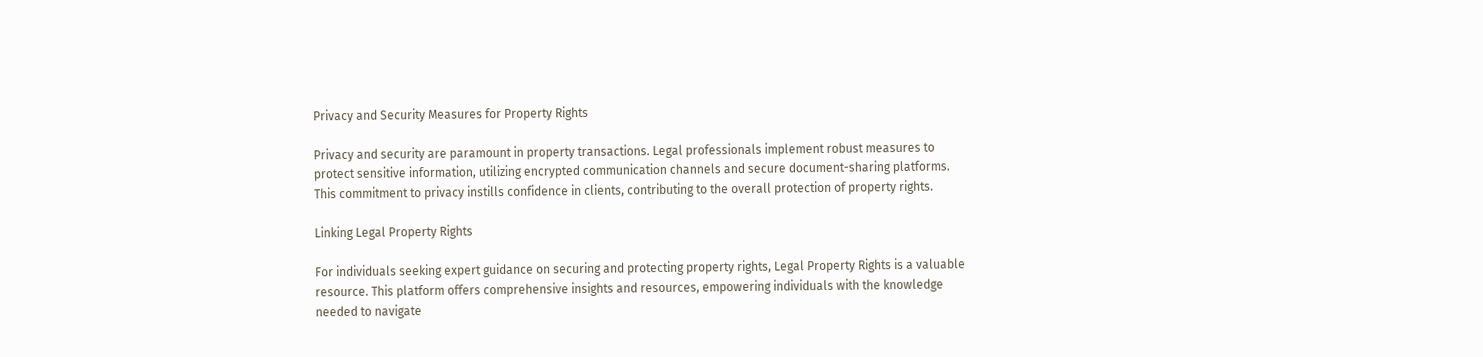Privacy and Security Measures for Property Rights

Privacy and security are paramount in property transactions. Legal professionals implement robust measures to protect sensitive information, utilizing encrypted communication channels and secure document-sharing platforms. This commitment to privacy instills confidence in clients, contributing to the overall protection of property rights.

Linking Legal Property Rights

For individuals seeking expert guidance on securing and protecting property rights, Legal Property Rights is a valuable resource. This platform offers comprehensive insights and resources, empowering individuals with the knowledge needed to navigate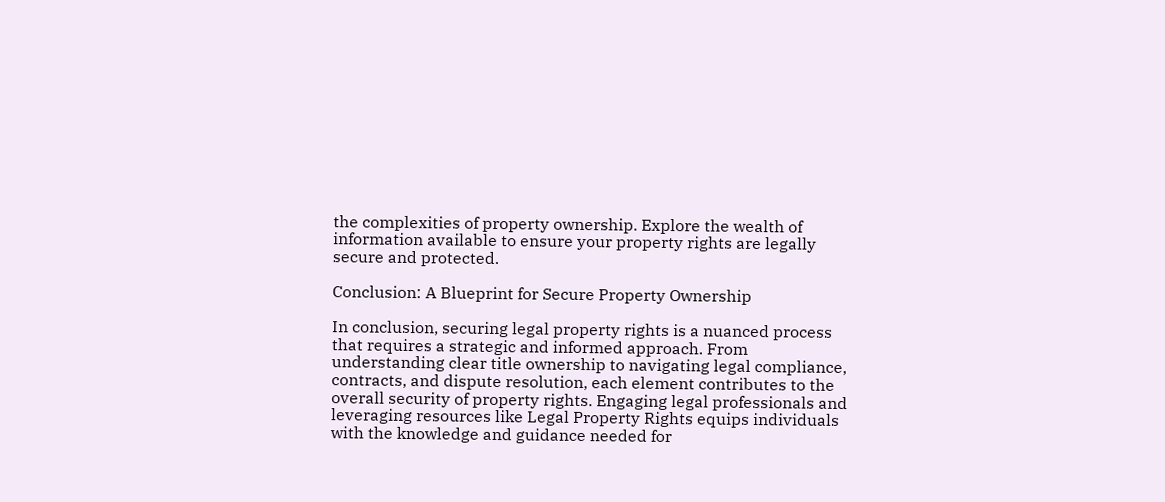the complexities of property ownership. Explore the wealth of information available to ensure your property rights are legally secure and protected.

Conclusion: A Blueprint for Secure Property Ownership

In conclusion, securing legal property rights is a nuanced process that requires a strategic and informed approach. From understanding clear title ownership to navigating legal compliance, contracts, and dispute resolution, each element contributes to the overall security of property rights. Engaging legal professionals and leveraging resources like Legal Property Rights equips individuals with the knowledge and guidance needed for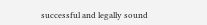successful and legally sound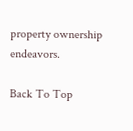property ownership endeavors.

Back To Top